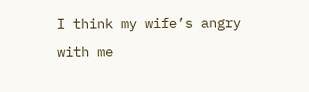I think my wife’s angry with me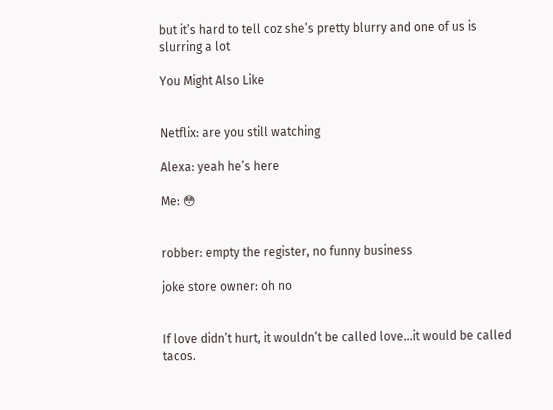but it’s hard to tell coz she’s pretty blurry and one of us is slurring a lot

You Might Also Like


Netflix: are you still watching

Alexa: yeah he’s here

Me: 😳


robber: empty the register, no funny business

joke store owner: oh no


If love didn’t hurt, it wouldn’t be called love…it would be called tacos.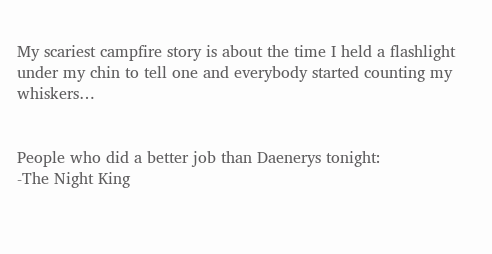My scariest campfire story is about the time I held a flashlight under my chin to tell one and everybody started counting my whiskers…


People who did a better job than Daenerys tonight:
-The Night King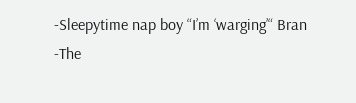-Sleepytime nap boy “I’m ‘warging’“ Bran
-The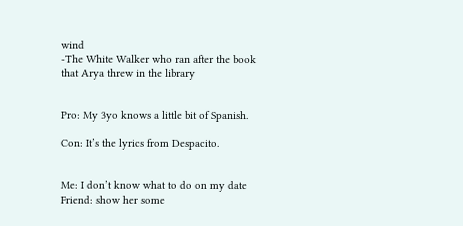wind
-The White Walker who ran after the book that Arya threw in the library


Pro: My 3yo knows a little bit of Spanish.

Con: It’s the lyrics from Despacito.


Me: I don’t know what to do on my date
Friend: show her some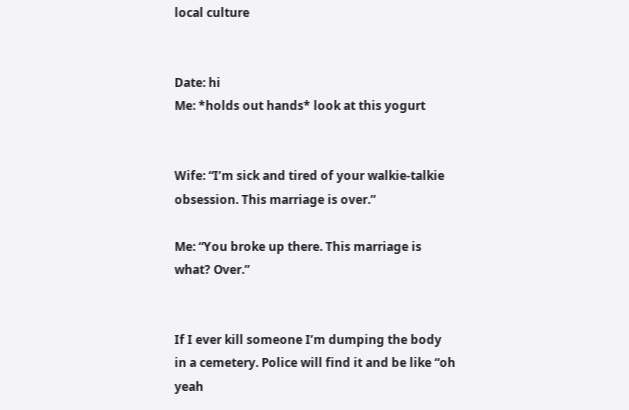local culture


Date: hi
Me: *holds out hands* look at this yogurt


Wife: “I’m sick and tired of your walkie-talkie obsession. This marriage is over.”

Me: “You broke up there. This marriage is what? Over.”


If I ever kill someone I’m dumping the body in a cemetery. Police will find it and be like “oh yeah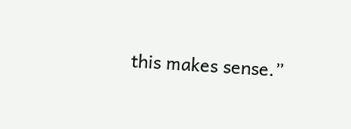this makes sense.”